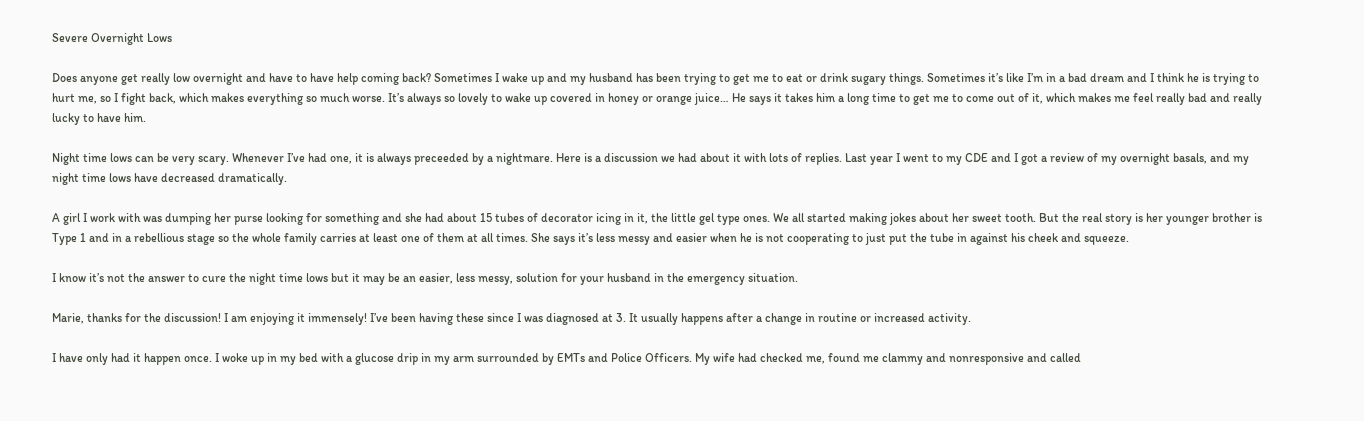Severe Overnight Lows

Does anyone get really low overnight and have to have help coming back? Sometimes I wake up and my husband has been trying to get me to eat or drink sugary things. Sometimes it’s like I’m in a bad dream and I think he is trying to hurt me, so I fight back, which makes everything so much worse. It’s always so lovely to wake up covered in honey or orange juice… He says it takes him a long time to get me to come out of it, which makes me feel really bad and really lucky to have him.

Night time lows can be very scary. Whenever I’ve had one, it is always preceeded by a nightmare. Here is a discussion we had about it with lots of replies. Last year I went to my CDE and I got a review of my overnight basals, and my night time lows have decreased dramatically.

A girl I work with was dumping her purse looking for something and she had about 15 tubes of decorator icing in it, the little gel type ones. We all started making jokes about her sweet tooth. But the real story is her younger brother is Type 1 and in a rebellious stage so the whole family carries at least one of them at all times. She says it’s less messy and easier when he is not cooperating to just put the tube in against his cheek and squeeze.

I know it’s not the answer to cure the night time lows but it may be an easier, less messy, solution for your husband in the emergency situation.

Marie, thanks for the discussion! I am enjoying it immensely! I’ve been having these since I was diagnosed at 3. It usually happens after a change in routine or increased activity.

I have only had it happen once. I woke up in my bed with a glucose drip in my arm surrounded by EMTs and Police Officers. My wife had checked me, found me clammy and nonresponsive and called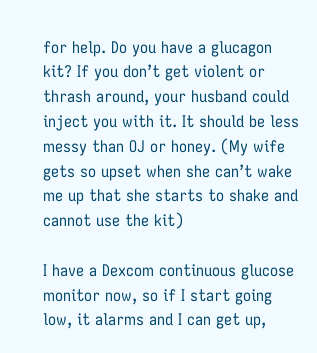for help. Do you have a glucagon kit? If you don’t get violent or thrash around, your husband could inject you with it. It should be less messy than OJ or honey. (My wife gets so upset when she can’t wake me up that she starts to shake and cannot use the kit)

I have a Dexcom continuous glucose monitor now, so if I start going low, it alarms and I can get up,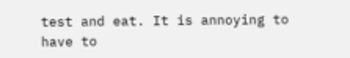test and eat. It is annoying to have to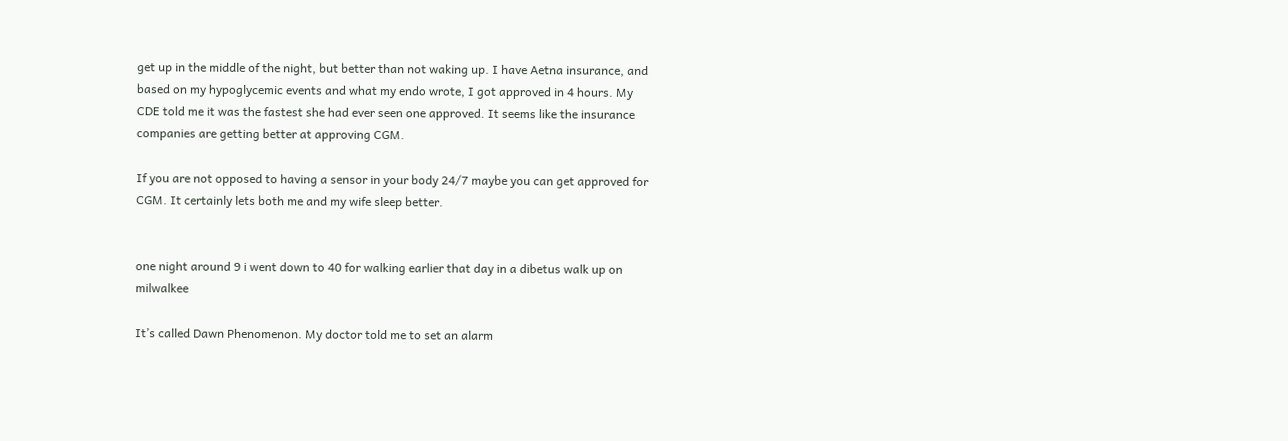get up in the middle of the night, but better than not waking up. I have Aetna insurance, and based on my hypoglycemic events and what my endo wrote, I got approved in 4 hours. My CDE told me it was the fastest she had ever seen one approved. It seems like the insurance companies are getting better at approving CGM.

If you are not opposed to having a sensor in your body 24/7 maybe you can get approved for CGM. It certainly lets both me and my wife sleep better.


one night around 9 i went down to 40 for walking earlier that day in a dibetus walk up on milwalkee

It’s called Dawn Phenomenon. My doctor told me to set an alarm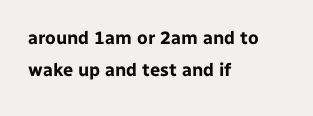around 1am or 2am and to wake up and test and if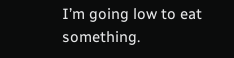I’m going low to eat something.